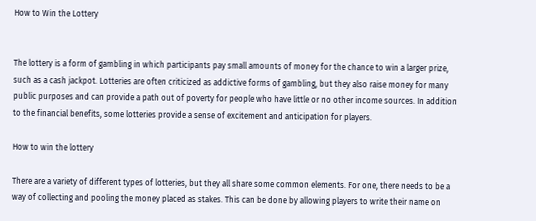How to Win the Lottery


The lottery is a form of gambling in which participants pay small amounts of money for the chance to win a larger prize, such as a cash jackpot. Lotteries are often criticized as addictive forms of gambling, but they also raise money for many public purposes and can provide a path out of poverty for people who have little or no other income sources. In addition to the financial benefits, some lotteries provide a sense of excitement and anticipation for players.

How to win the lottery

There are a variety of different types of lotteries, but they all share some common elements. For one, there needs to be a way of collecting and pooling the money placed as stakes. This can be done by allowing players to write their name on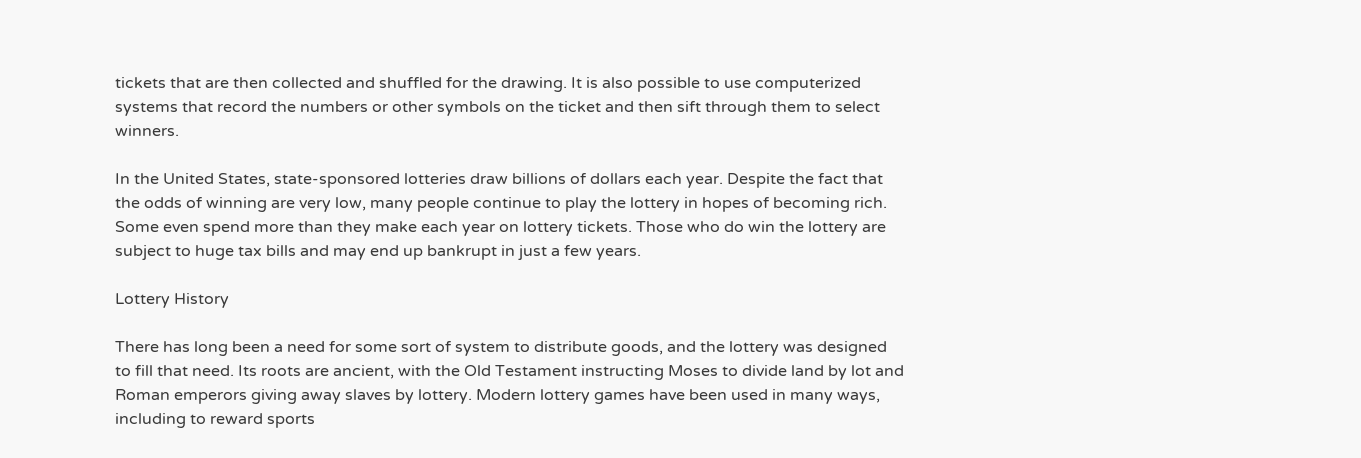tickets that are then collected and shuffled for the drawing. It is also possible to use computerized systems that record the numbers or other symbols on the ticket and then sift through them to select winners.

In the United States, state-sponsored lotteries draw billions of dollars each year. Despite the fact that the odds of winning are very low, many people continue to play the lottery in hopes of becoming rich. Some even spend more than they make each year on lottery tickets. Those who do win the lottery are subject to huge tax bills and may end up bankrupt in just a few years.

Lottery History

There has long been a need for some sort of system to distribute goods, and the lottery was designed to fill that need. Its roots are ancient, with the Old Testament instructing Moses to divide land by lot and Roman emperors giving away slaves by lottery. Modern lottery games have been used in many ways, including to reward sports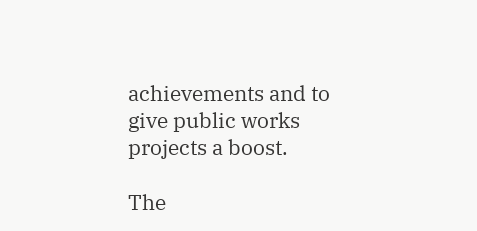achievements and to give public works projects a boost.

The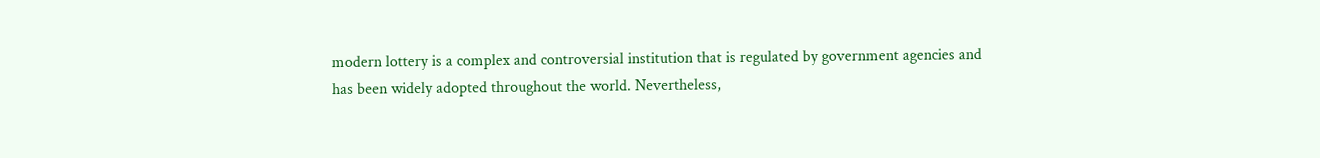modern lottery is a complex and controversial institution that is regulated by government agencies and has been widely adopted throughout the world. Nevertheless,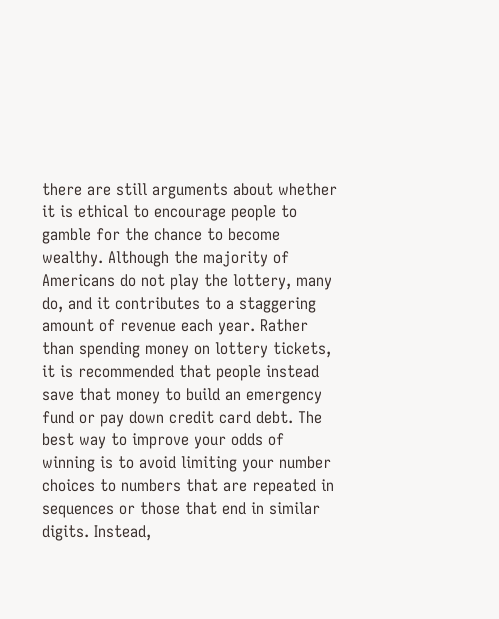there are still arguments about whether it is ethical to encourage people to gamble for the chance to become wealthy. Although the majority of Americans do not play the lottery, many do, and it contributes to a staggering amount of revenue each year. Rather than spending money on lottery tickets, it is recommended that people instead save that money to build an emergency fund or pay down credit card debt. The best way to improve your odds of winning is to avoid limiting your number choices to numbers that are repeated in sequences or those that end in similar digits. Instead,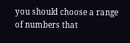you should choose a range of numbers that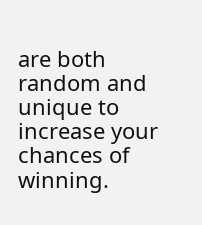are both random and unique to increase your chances of winning.